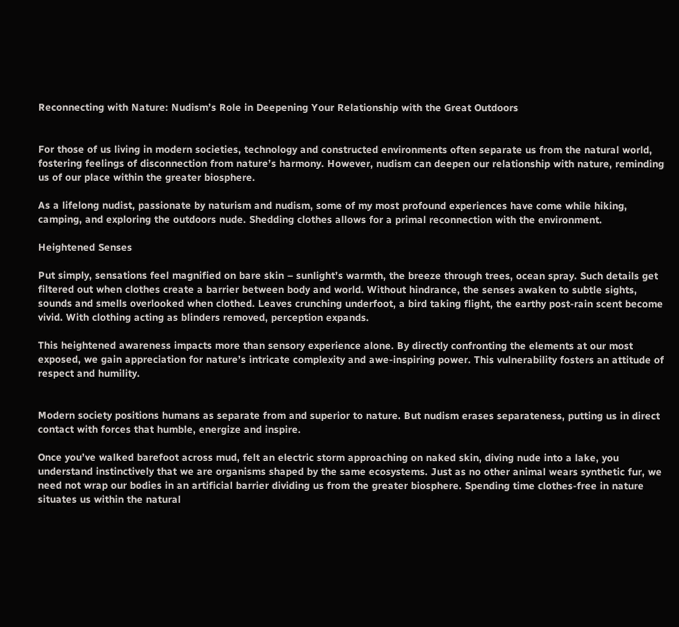Reconnecting with Nature: Nudism’s Role in Deepening Your Relationship with the Great Outdoors


For those of us living in modern societies, technology and constructed environments often separate us from the natural world, fostering feelings of disconnection from nature’s harmony. However, nudism can deepen our relationship with nature, reminding us of our place within the greater biosphere.

As a lifelong nudist, passionate by naturism and nudism, some of my most profound experiences have come while hiking, camping, and exploring the outdoors nude. Shedding clothes allows for a primal reconnection with the environment.

Heightened Senses

Put simply, sensations feel magnified on bare skin – sunlight’s warmth, the breeze through trees, ocean spray. Such details get filtered out when clothes create a barrier between body and world. Without hindrance, the senses awaken to subtle sights, sounds and smells overlooked when clothed. Leaves crunching underfoot, a bird taking flight, the earthy post-rain scent become vivid. With clothing acting as blinders removed, perception expands.

This heightened awareness impacts more than sensory experience alone. By directly confronting the elements at our most exposed, we gain appreciation for nature’s intricate complexity and awe-inspiring power. This vulnerability fosters an attitude of respect and humility.


Modern society positions humans as separate from and superior to nature. But nudism erases separateness, putting us in direct contact with forces that humble, energize and inspire.

Once you’ve walked barefoot across mud, felt an electric storm approaching on naked skin, diving nude into a lake, you understand instinctively that we are organisms shaped by the same ecosystems. Just as no other animal wears synthetic fur, we need not wrap our bodies in an artificial barrier dividing us from the greater biosphere. Spending time clothes-free in nature situates us within the natural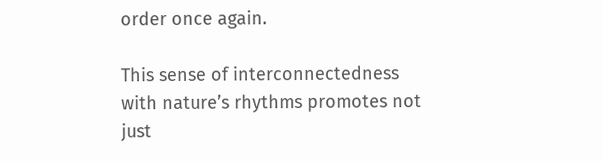order once again.

This sense of interconnectedness with nature’s rhythms promotes not just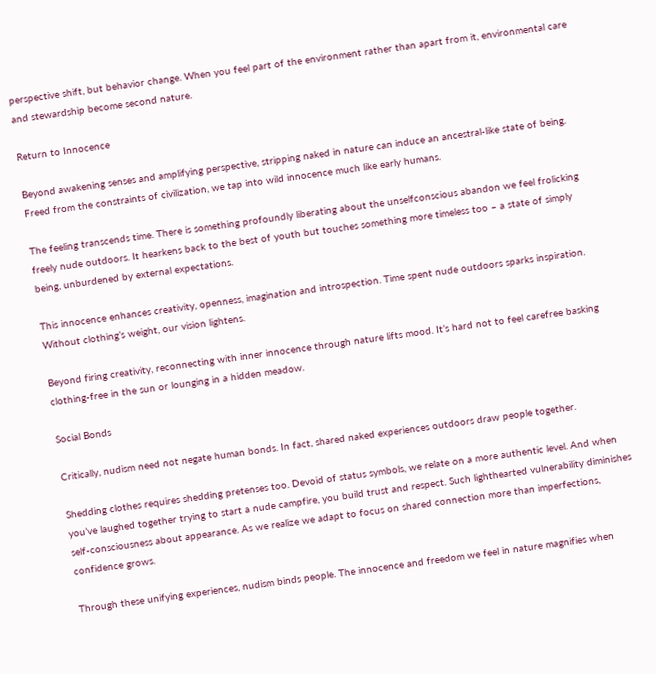perspective shift, but behavior change. When you feel part of the environment rather than apart from it, environmental care and stewardship become second nature.

Return to Innocence

Beyond awakening senses and amplifying perspective, stripping naked in nature can induce an ancestral-like state of being. Freed from the constraints of civilization, we tap into wild innocence much like early humans.

The feeling transcends time. There is something profoundly liberating about the unselfconscious abandon we feel frolicking freely nude outdoors. It hearkens back to the best of youth but touches something more timeless too – a state of simply being, unburdened by external expectations.

This innocence enhances creativity, openness, imagination and introspection. Time spent nude outdoors sparks inspiration. Without clothing’s weight, our vision lightens.

Beyond firing creativity, reconnecting with inner innocence through nature lifts mood. It’s hard not to feel carefree basking clothing-free in the sun or lounging in a hidden meadow.

Social Bonds

Critically, nudism need not negate human bonds. In fact, shared naked experiences outdoors draw people together.

Shedding clothes requires shedding pretenses too. Devoid of status symbols, we relate on a more authentic level. And when you’ve laughed together trying to start a nude campfire, you build trust and respect. Such lighthearted vulnerability diminishes self-consciousness about appearance. As we realize we adapt to focus on shared connection more than imperfections, confidence grows.

Through these unifying experiences, nudism binds people. The innocence and freedom we feel in nature magnifies when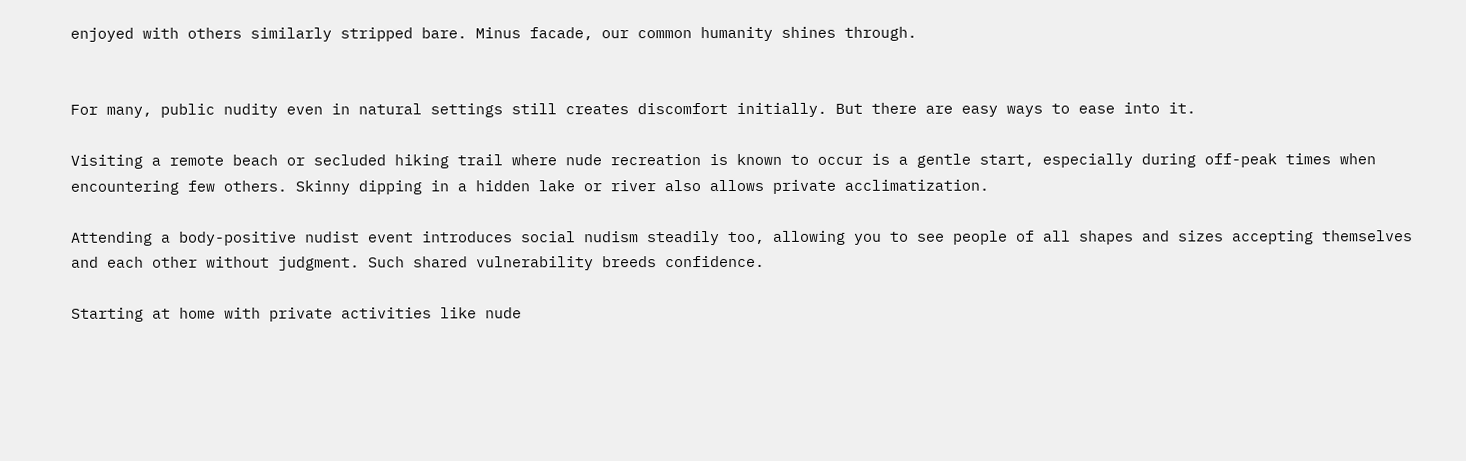enjoyed with others similarly stripped bare. Minus facade, our common humanity shines through.


For many, public nudity even in natural settings still creates discomfort initially. But there are easy ways to ease into it.

Visiting a remote beach or secluded hiking trail where nude recreation is known to occur is a gentle start, especially during off-peak times when encountering few others. Skinny dipping in a hidden lake or river also allows private acclimatization.

Attending a body-positive nudist event introduces social nudism steadily too, allowing you to see people of all shapes and sizes accepting themselves and each other without judgment. Such shared vulnerability breeds confidence.

Starting at home with private activities like nude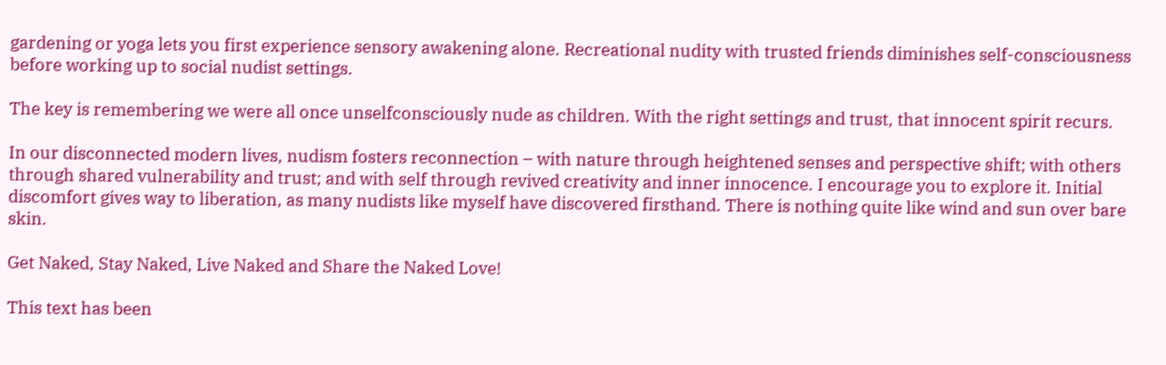gardening or yoga lets you first experience sensory awakening alone. Recreational nudity with trusted friends diminishes self-consciousness before working up to social nudist settings.

The key is remembering we were all once unselfconsciously nude as children. With the right settings and trust, that innocent spirit recurs.

In our disconnected modern lives, nudism fosters reconnection – with nature through heightened senses and perspective shift; with others through shared vulnerability and trust; and with self through revived creativity and inner innocence. I encourage you to explore it. Initial discomfort gives way to liberation, as many nudists like myself have discovered firsthand. There is nothing quite like wind and sun over bare skin.

Get Naked, Stay Naked, Live Naked and Share the Naked Love!

This text has been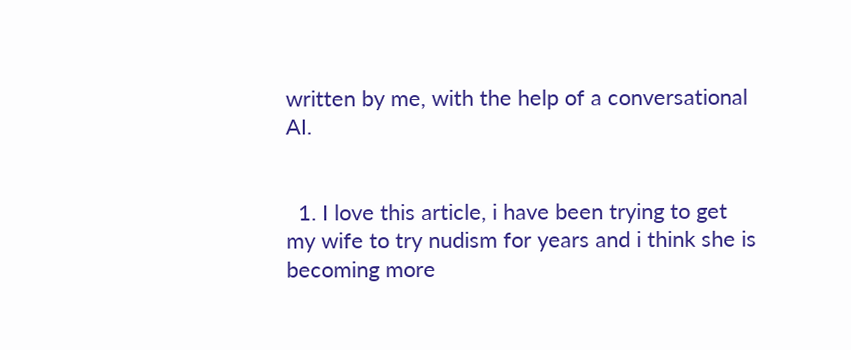written by me, with the help of a conversational AI.


  1. I love this article, i have been trying to get my wife to try nudism for years and i think she is becoming more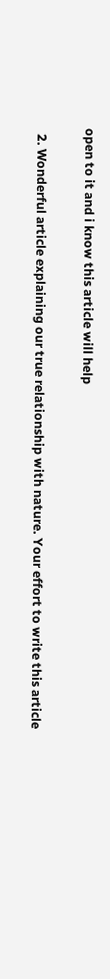open to it and i know this article will help

  2. Wonderful article explaining our true relationship with nature. Your effort to write this article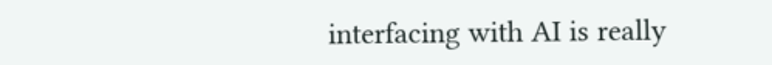interfacing with AI is really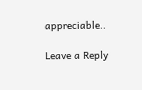appreciable..

Leave a Reply